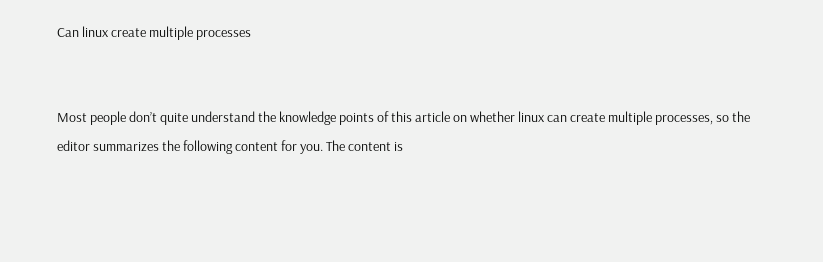Can linux create multiple processes


Most people don’t quite understand the knowledge points of this article on whether linux can create multiple processes, so the editor summarizes the following content for you. The content is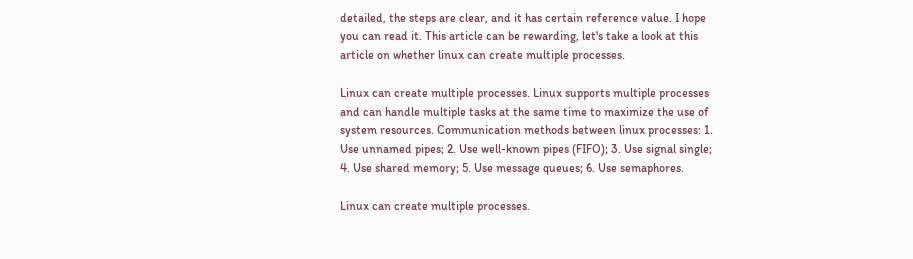detailed, the steps are clear, and it has certain reference value. I hope you can read it. This article can be rewarding, let's take a look at this article on whether linux can create multiple processes.

Linux can create multiple processes. Linux supports multiple processes and can handle multiple tasks at the same time to maximize the use of system resources. Communication methods between linux processes: 1. Use unnamed pipes; 2. Use well-known pipes (FIFO); 3. Use signal single; 4. Use shared memory; 5. Use message queues; 6. Use semaphores.

Linux can create multiple processes.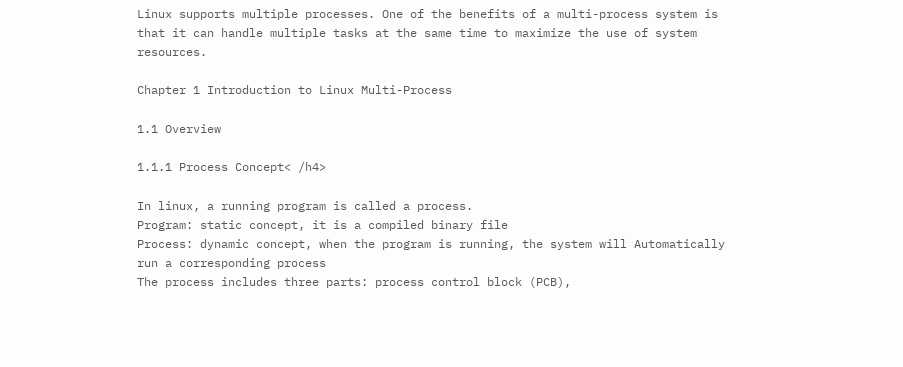Linux supports multiple processes. One of the benefits of a multi-process system is that it can handle multiple tasks at the same time to maximize the use of system resources.

Chapter 1 Introduction to Linux Multi-Process

1.1 Overview

1.1.1 Process Concept< /h4>

In linux, a running program is called a process.
Program: static concept, it is a compiled binary file
Process: dynamic concept, when the program is running, the system will Automatically run a corresponding process
The process includes three parts: process control block (PCB),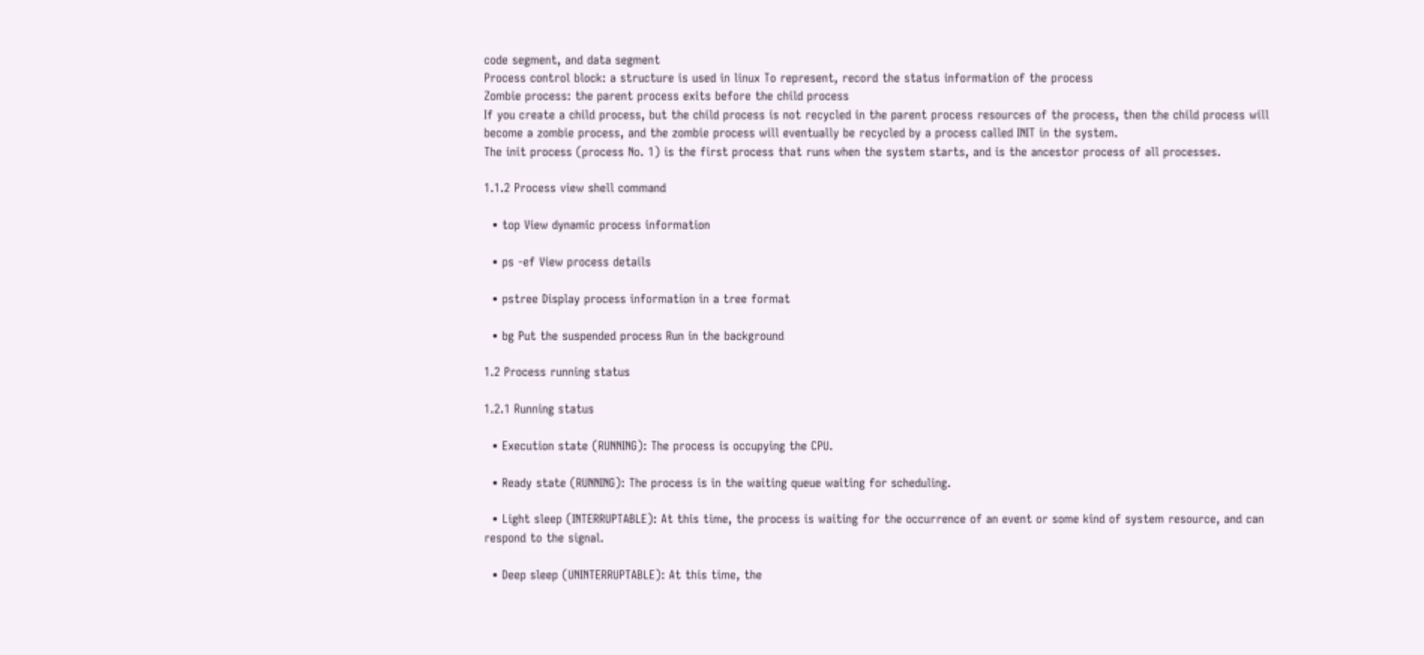code segment, and data segment
Process control block: a structure is used in linux To represent, record the status information of the process
Zombie process: the parent process exits before the child process
If you create a child process, but the child process is not recycled in the parent process resources of the process, then the child process will become a zombie process, and the zombie process will eventually be recycled by a process called INIT in the system.
The init process (process No. 1) is the first process that runs when the system starts, and is the ancestor process of all processes.

1.1.2 Process view shell command

  • top View dynamic process information

  • ps -ef View process details

  • pstree Display process information in a tree format

  • bg Put the suspended process Run in the background

1.2 Process running status

1.2.1 Running status

  • Execution state (RUNNING): The process is occupying the CPU.

  • Ready state (RUNNING): The process is in the waiting queue waiting for scheduling.

  • Light sleep (INTERRUPTABLE): At this time, the process is waiting for the occurrence of an event or some kind of system resource, and can respond to the signal.

  • Deep sleep (UNINTERRUPTABLE): At this time, the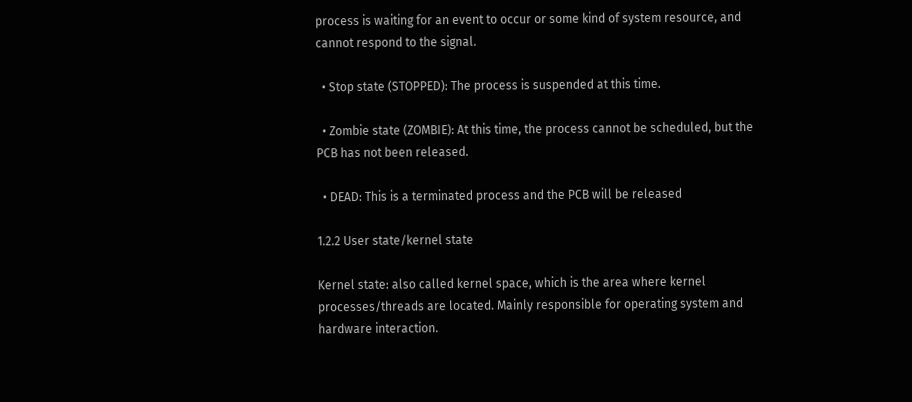process is waiting for an event to occur or some kind of system resource, and cannot respond to the signal.

  • Stop state (STOPPED): The process is suspended at this time.

  • Zombie state (ZOMBIE): At this time, the process cannot be scheduled, but the PCB has not been released.

  • DEAD: This is a terminated process and the PCB will be released

1.2.2 User state/kernel state

Kernel state: also called kernel space, which is the area where kernel processes/threads are located. Mainly responsible for operating system and hardware interaction.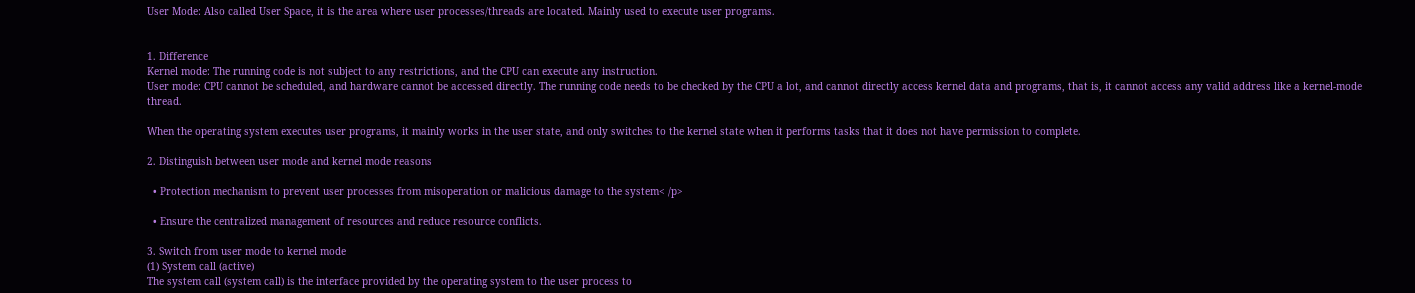User Mode: Also called User Space, it is the area where user processes/threads are located. Mainly used to execute user programs.


1. Difference
Kernel mode: The running code is not subject to any restrictions, and the CPU can execute any instruction.
User mode: CPU cannot be scheduled, and hardware cannot be accessed directly. The running code needs to be checked by the CPU a lot, and cannot directly access kernel data and programs, that is, it cannot access any valid address like a kernel-mode thread.

When the operating system executes user programs, it mainly works in the user state, and only switches to the kernel state when it performs tasks that it does not have permission to complete.

2. Distinguish between user mode and kernel mode reasons

  • Protection mechanism to prevent user processes from misoperation or malicious damage to the system< /p>

  • Ensure the centralized management of resources and reduce resource conflicts.

3. Switch from user mode to kernel mode
(1) System call (active)
The system call (system call) is the interface provided by the operating system to the user process to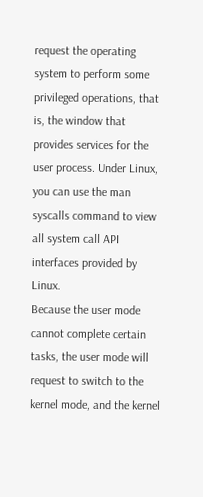request the operating system to perform some privileged operations, that is, the window that provides services for the user process. Under Linux, you can use the man syscalls command to view all system call API interfaces provided by Linux.
Because the user mode cannot complete certain tasks, the user mode will request to switch to the kernel mode, and the kernel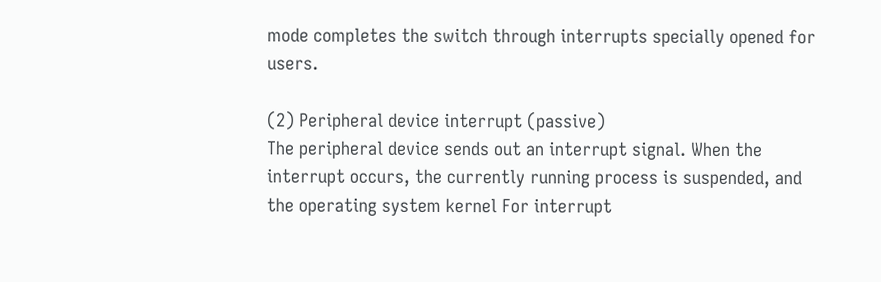mode completes the switch through interrupts specially opened for users.

(2) Peripheral device interrupt (passive)
The peripheral device sends out an interrupt signal. When the interrupt occurs, the currently running process is suspended, and the operating system kernel For interrupt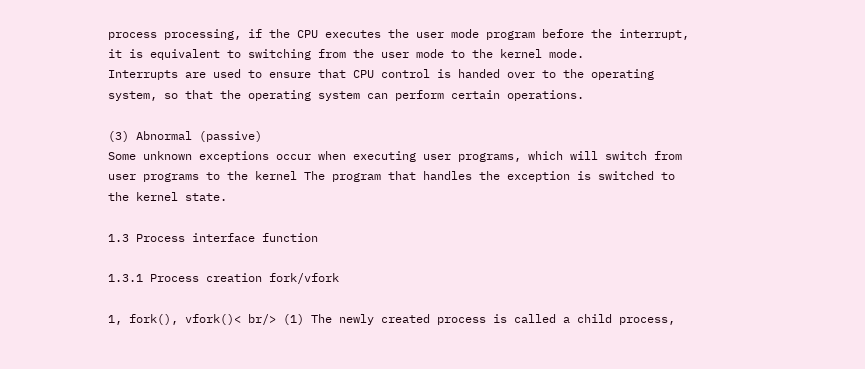process processing, if the CPU executes the user mode program before the interrupt, it is equivalent to switching from the user mode to the kernel mode.
Interrupts are used to ensure that CPU control is handed over to the operating system, so that the operating system can perform certain operations.

(3) Abnormal (passive)
Some unknown exceptions occur when executing user programs, which will switch from user programs to the kernel The program that handles the exception is switched to the kernel state.

1.3 Process interface function

1.3.1 Process creation fork/vfork

1, fork(), vfork()< br/> (1) The newly created process is called a child process,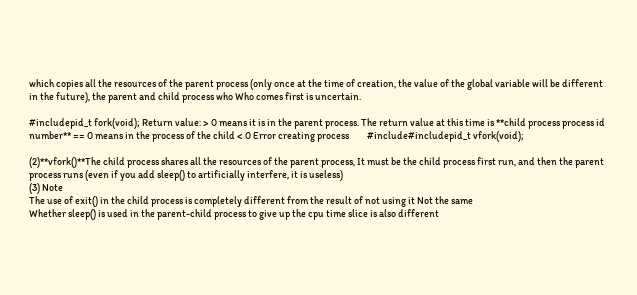which copies all the resources of the parent process (only once at the time of creation, the value of the global variable will be different in the future), the parent and child process who Who comes first is uncertain.

#includepid_t fork(void); Return value: > 0 means it is in the parent process. The return value at this time is **child process process id number** == 0 means in the process of the child < 0 Error creating process         #include#includepid_t vfork(void);

(2)**vfork()**The child process shares all the resources of the parent process, It must be the child process first run, and then the parent process runs (even if you add sleep() to artificially interfere, it is useless)
(3) Note
The use of exit() in the child process is completely different from the result of not using it Not the same
Whether sleep() is used in the parent-child process to give up the cpu time slice is also different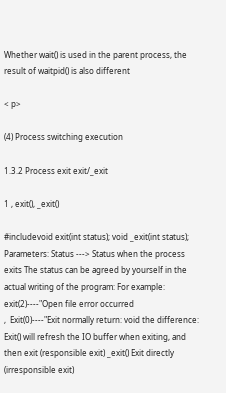Whether wait() is used in the parent process, the result of waitpid() is also different

< p>

(4) Process switching execution

1.3.2 Process exit exit/_exit

1 , exit(), _exit()

#includevoid exit(int status); void _exit(int status); Parameters: Status ---> Status when the process exits The status can be agreed by yourself in the actual writing of the program: For example: exit(2)----"Open file error occurred                                                                              ,  Exit(0)----"Exit normally return: void the difference: Exit() will refresh the IO buffer when exiting, and then exit (responsible exit) _exit() Exit directly (irresponsible exit)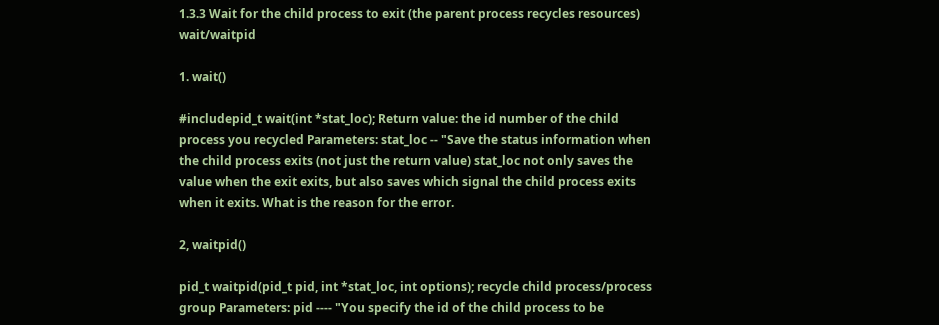1.3.3 Wait for the child process to exit (the parent process recycles resources) wait/waitpid

1. wait()

#includepid_t wait(int *stat_loc); Return value: the id number of the child process you recycled Parameters: stat_loc -- "Save the status information when the child process exits (not just the return value) stat_loc not only saves the value when the exit exits, but also saves which signal the child process exits when it exits. What is the reason for the error.

2, waitpid()

pid_t waitpid(pid_t pid, int *stat_loc, int options); recycle child process/process group Parameters: pid ---- "You specify the id of the child process to be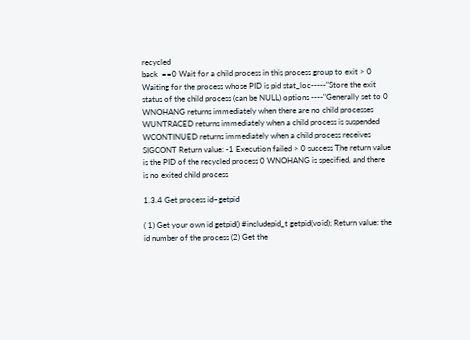recycled                                                                                                                                                                              back  ==0 Wait for a child process in this process group to exit > 0 Waiting for the process whose PID is pid stat_loc-----"Store the exit status of the child process (can be NULL) options ----"Generally set to 0 WNOHANG returns immediately when there are no child processes WUNTRACED returns immediately when a child process is suspended WCONTINUED returns immediately when a child process receives SIGCONT Return value: -1 Execution failed > 0 success The return value is the PID of the recycled process 0 WNOHANG is specified, and there is no exited child process

1.3.4 Get process id–getpid

( 1) Get your own id getpid() #includepid_t getpid(void); Return value: the id number of the process (2) Get the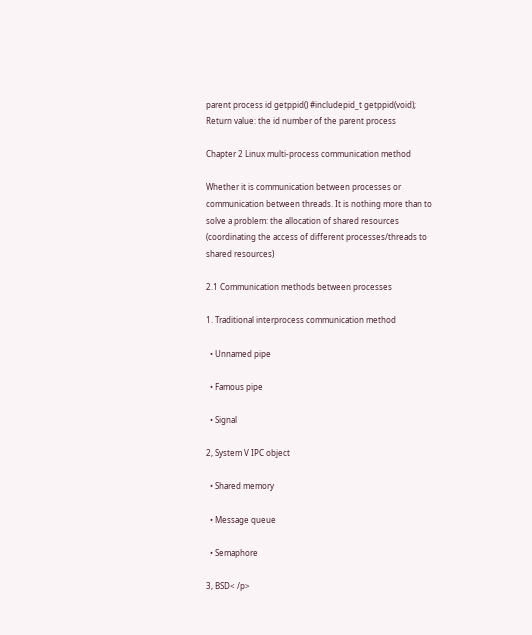parent process id getppid() #includepid_t getppid(void); Return value: the id number of the parent process

Chapter 2 Linux multi-process communication method

Whether it is communication between processes or communication between threads. It is nothing more than to solve a problem: the allocation of shared resources (coordinating the access of different processes/threads to shared resources)

2.1 Communication methods between processes

1. Traditional interprocess communication method

  • Unnamed pipe

  • Famous pipe

  • Signal

2, System V IPC object

  • Shared memory

  • Message queue

  • Semaphore

3, BSD< /p>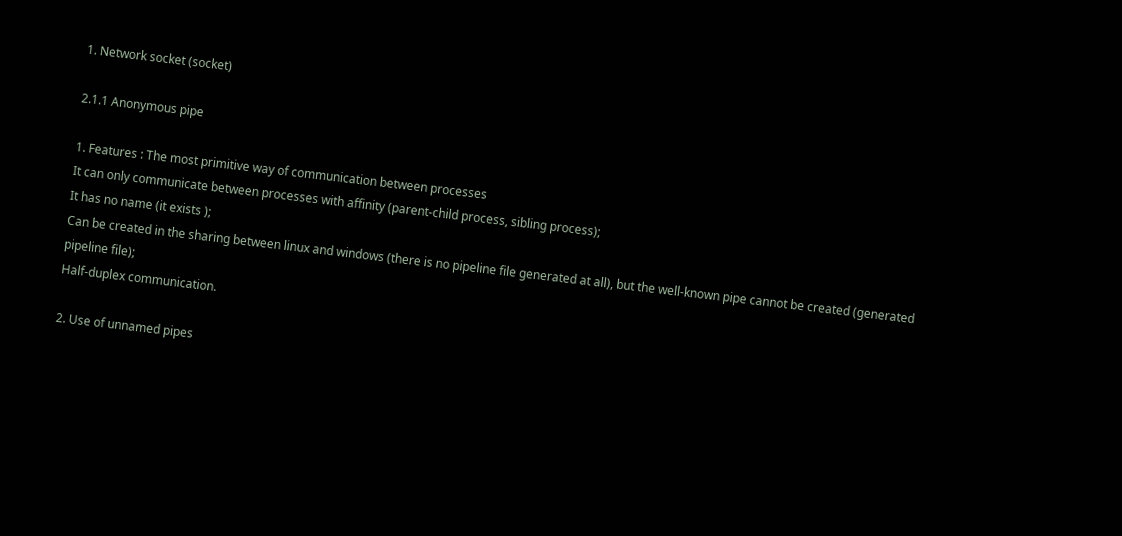1. Network socket (socket)

2.1.1 Anonymous pipe

1. Features : The most primitive way of communication between processes
It can only communicate between processes with affinity (parent-child process, sibling process);
It has no name (it exists );
Can be created in the sharing between linux and windows (there is no pipeline file generated at all), but the well-known pipe cannot be created (generated pipeline file);
Half-duplex communication.

2. Use of unnamed pipes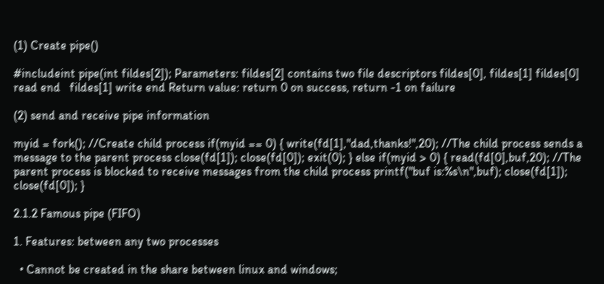(1) Create pipe()

#includeint pipe(int fildes[2]); Parameters: fildes[2] contains two file descriptors fildes[0], fildes[1] fildes[0] read end   fildes[1] write end Return value: return 0 on success, return -1 on failure

(2) send and receive pipe information

myid = fork(); //Create child process if(myid == 0) { write(fd[1],"dad,thanks!",20); //The child process sends a message to the parent process close(fd[1]); close(fd[0]); exit(0); } else if(myid > 0) { read(fd[0],buf,20); //The parent process is blocked to receive messages from the child process printf("buf is:%s\n",buf); close(fd[1]); close(fd[0]); }

2.1.2 Famous pipe (FIFO)

1. Features: between any two processes

  • Cannot be created in the share between linux and windows;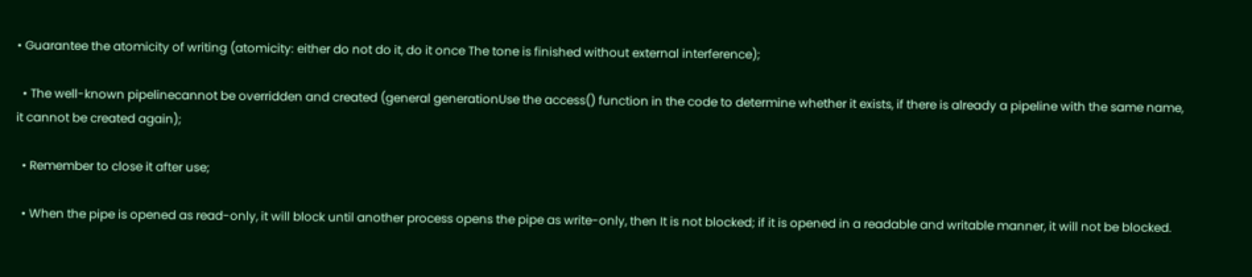• Guarantee the atomicity of writing (atomicity: either do not do it, do it once The tone is finished without external interference);

  • The well-known pipelinecannot be overridden and created (general generationUse the access() function in the code to determine whether it exists, if there is already a pipeline with the same name, it cannot be created again);

  • Remember to close it after use;

  • When the pipe is opened as read-only, it will block until another process opens the pipe as write-only, then It is not blocked; if it is opened in a readable and writable manner, it will not be blocked.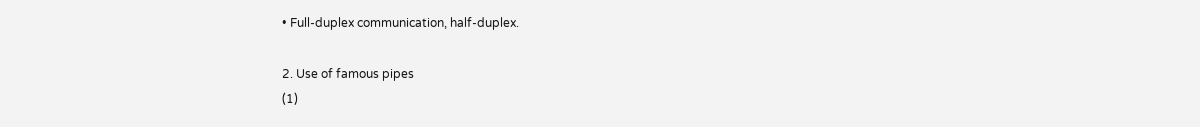• Full-duplex communication, half-duplex.

2. Use of famous pipes
(1)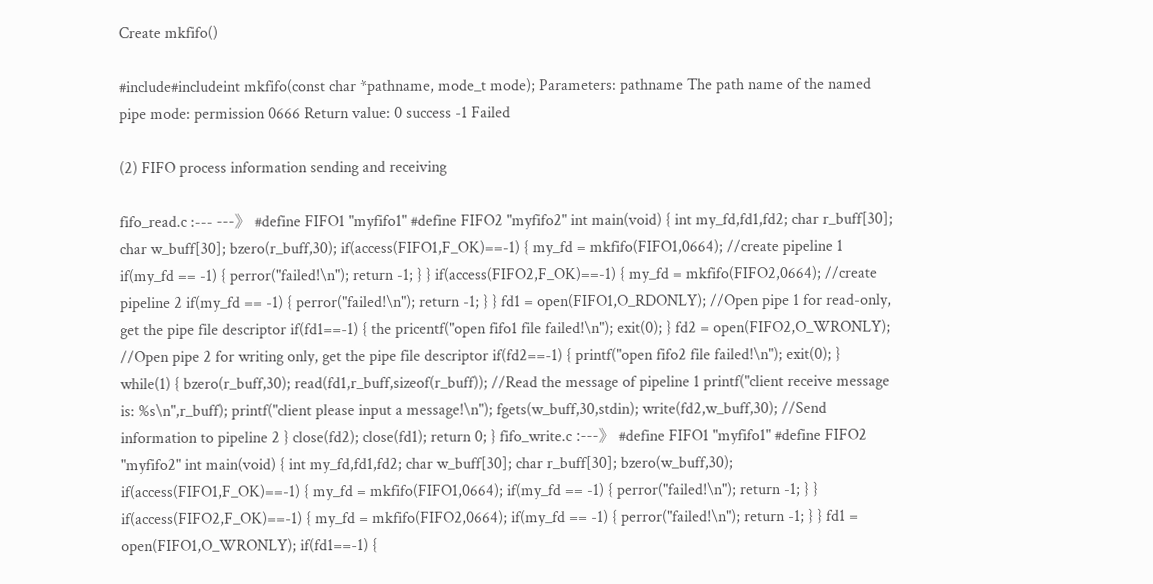Create mkfifo()

#include#includeint mkfifo(const char *pathname, mode_t mode); Parameters: pathname The path name of the named pipe mode: permission 0666 Return value: 0 success -1 Failed

(2) FIFO process information sending and receiving

fifo_read.c :--- ---》 #define FIFO1 "myfifo1" #define FIFO2 "myfifo2" int main(void) { int my_fd,fd1,fd2; char r_buff[30]; char w_buff[30]; bzero(r_buff,30); if(access(FIFO1,F_OK)==-1) { my_fd = mkfifo(FIFO1,0664); //create pipeline 1 if(my_fd == -1) { perror("failed!\n"); return -1; } } if(access(FIFO2,F_OK)==-1) { my_fd = mkfifo(FIFO2,0664); //create pipeline 2 if(my_fd == -1) { perror("failed!\n"); return -1; } } fd1 = open(FIFO1,O_RDONLY); //Open pipe 1 for read-only, get the pipe file descriptor if(fd1==-1) { the pricentf("open fifo1 file failed!\n"); exit(0); } fd2 = open(FIFO2,O_WRONLY); //Open pipe 2 for writing only, get the pipe file descriptor if(fd2==-1) { printf("open fifo2 file failed!\n"); exit(0); } while(1) { bzero(r_buff,30); read(fd1,r_buff,sizeof(r_buff)); //Read the message of pipeline 1 printf("client receive message is: %s\n",r_buff); printf("client please input a message!\n"); fgets(w_buff,30,stdin); write(fd2,w_buff,30); //Send information to pipeline 2 } close(fd2); close(fd1); return 0; } fifo_write.c :---》 #define FIFO1 "myfifo1" #define FIFO2 "myfifo2" int main(void) { int my_fd,fd1,fd2; char w_buff[30]; char r_buff[30]; bzero(w_buff,30); if(access(FIFO1,F_OK)==-1) { my_fd = mkfifo(FIFO1,0664); if(my_fd == -1) { perror("failed!\n"); return -1; } } if(access(FIFO2,F_OK)==-1) { my_fd = mkfifo(FIFO2,0664); if(my_fd == -1) { perror("failed!\n"); return -1; } } fd1 = open(FIFO1,O_WRONLY); if(fd1==-1) {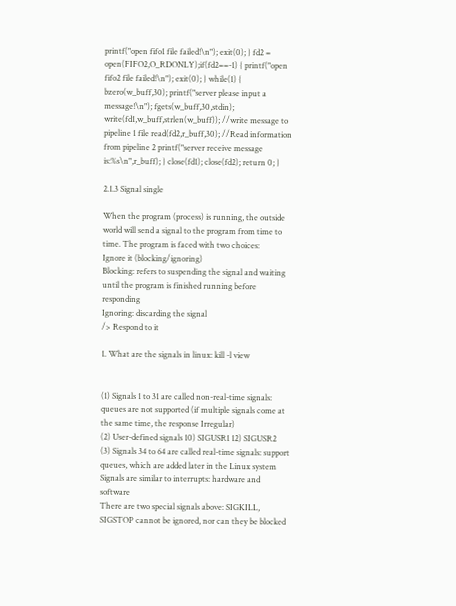printf("open fifo1 file failed!\n"); exit(0); } fd2 = open(FIFO2,O_RDONLY);if(fd2==-1) { printf("open fifo2 file failed!\n"); exit(0); } while(1) { bzero(w_buff,30); printf("server please input a message!\n"); fgets(w_buff,30,stdin); write(fd1,w_buff,strlen(w_buff)); //write message to pipeline 1 file read(fd2,r_buff,30); //Read information from pipeline 2 printf("server receive message is:%s\n",r_buff); } close(fd1); close(fd2); return 0; }

2.1.3 Signal single

When the program (process) is running, the outside world will send a signal to the program from time to time. The program is faced with two choices:
Ignore it (blocking/ignoring)
Blocking: refers to suspending the signal and waiting until the program is finished running before responding
Ignoring: discarding the signal
/> Respond to it

1. What are the signals in linux: kill -l view


(1) Signals 1 to 31 are called non-real-time signals: queues are not supported (if multiple signals come at the same time, the response Irregular)
(2) User-defined signals 10) SIGUSR1 12) SIGUSR2
(3) Signals 34 to 64 are called real-time signals: support queues, which are added later in the Linux system
Signals are similar to interrupts: hardware and software
There are two special signals above: SIGKILL, SIGSTOP cannot be ignored, nor can they be blocked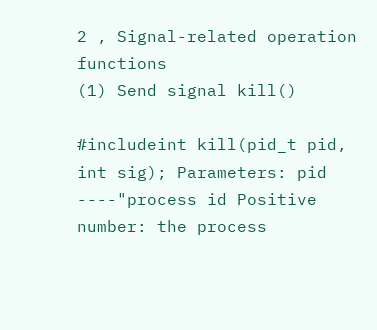2 , Signal-related operation functions
(1) Send signal kill()

#includeint kill(pid_t pid, int sig); Parameters: pid ----"process id Positive number: the process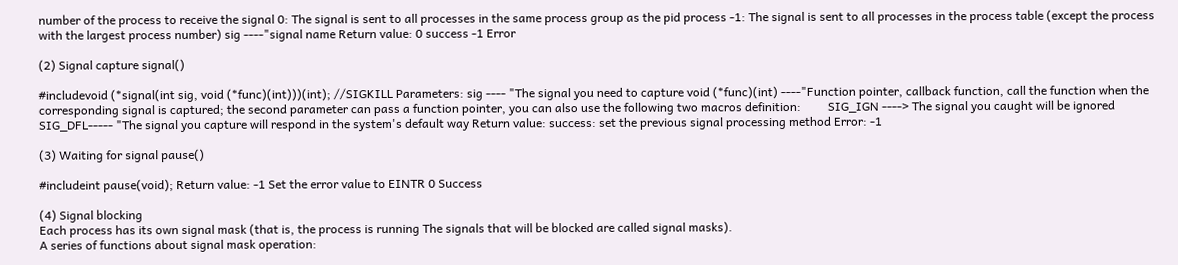number of the process to receive the signal 0: The signal is sent to all processes in the same process group as the pid process -1: The signal is sent to all processes in the process table (except the process with the largest process number) sig ----"signal name Return value: 0 success -1 Error

(2) Signal capture signal()

#includevoid (*signal(int sig, void (*func)(int)))(int); //SIGKILL Parameters: sig ---- "The signal you need to capture void (*func)(int) ----"Function pointer, callback function, call the function when the corresponding signal is captured; the second parameter can pass a function pointer, you can also use the following two macros definition:         SIG_IGN ----> The signal you caught will be ignored          SIG_DFL----- "The signal you capture will respond in the system's default way Return value: success: set the previous signal processing method Error: -1

(3) Waiting for signal pause()

#includeint pause(void); Return value: -1 Set the error value to EINTR 0 Success

(4) Signal blocking
Each process has its own signal mask (that is, the process is running The signals that will be blocked are called signal masks).
A series of functions about signal mask operation: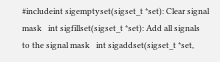#includeint sigemptyset(sigset_t *set): Clear signal mask   int sigfillset(sigset_t *set): Add all signals to the signal mask   int sigaddset(sigset_t *set,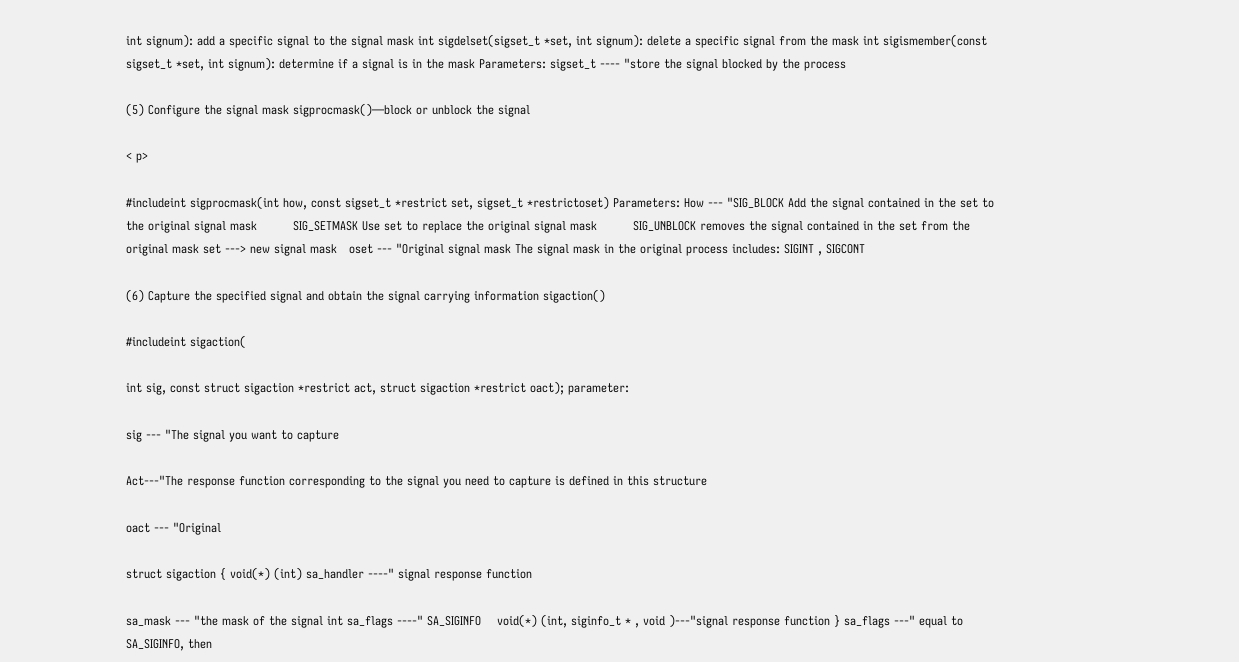int signum): add a specific signal to the signal mask int sigdelset(sigset_t *set, int signum): delete a specific signal from the mask int sigismember(const sigset_t *set, int signum): determine if a signal is in the mask Parameters: sigset_t ---- "store the signal blocked by the process

(5) Configure the signal mask sigprocmask()—block or unblock the signal

< p>

#includeint sigprocmask(int how, const sigset_t *restrict set, sigset_t *restrictoset) Parameters: How --- "SIG_BLOCK Add the signal contained in the set to the original signal mask         SIG_SETMASK Use set to replace the original signal mask         SIG_UNBLOCK removes the signal contained in the set from the original mask set ---> new signal mask   oset --- "Original signal mask The signal mask in the original process includes: SIGINT , SIGCONT

(6) Capture the specified signal and obtain the signal carrying information sigaction()

#includeint sigaction(

int sig, const struct sigaction *restrict act, struct sigaction *restrict oact); parameter:

sig --- "The signal you want to capture

Act---"The response function corresponding to the signal you need to capture is defined in this structure

oact --- "Original

struct sigaction { void(*) (int) sa_handler ----" signal response function

sa_mask --- "the mask of the signal int sa_flags ----" SA_SIGINFO    void(*) (int, siginfo_t * , void )---"signal response function } sa_flags ---" equal to SA_SIGINFO, then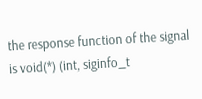the response function of the signal is void(*) (int, siginfo_t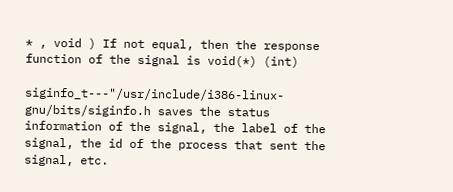* , void ) If not equal, then the response function of the signal is void(*) (int)

siginfo_t---"/usr/include/i386-linux-gnu/bits/siginfo.h saves the status information of the signal, the label of the signal, the id of the process that sent the signal, etc.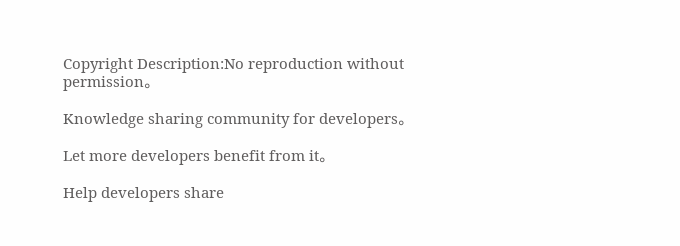Copyright Description:No reproduction without permission。

Knowledge sharing community for developers。

Let more developers benefit from it。

Help developers share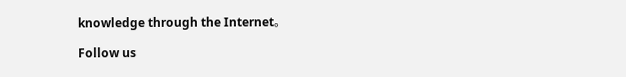knowledge through the Internet。

Follow us